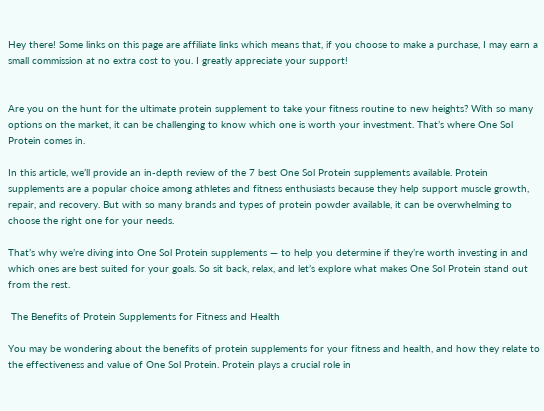Hey there! Some links on this page are affiliate links which means that, if you choose to make a purchase, I may earn a small commission at no extra cost to you. I greatly appreciate your support!


Are you on the hunt for the ultimate protein supplement to take your fitness routine to new heights? With so many options on the market, it can be challenging to know which one is worth your investment. That’s where One Sol Protein comes in.

In this article, we’ll provide an in-depth review of the 7 best One Sol Protein supplements available. Protein supplements are a popular choice among athletes and fitness enthusiasts because they help support muscle growth, repair, and recovery. But with so many brands and types of protein powder available, it can be overwhelming to choose the right one for your needs.

That’s why we’re diving into One Sol Protein supplements — to help you determine if they’re worth investing in and which ones are best suited for your goals. So sit back, relax, and let’s explore what makes One Sol Protein stand out from the rest.

 The Benefits of Protein Supplements for Fitness and Health

You may be wondering about the benefits of protein supplements for your fitness and health, and how they relate to the effectiveness and value of One Sol Protein. Protein plays a crucial role in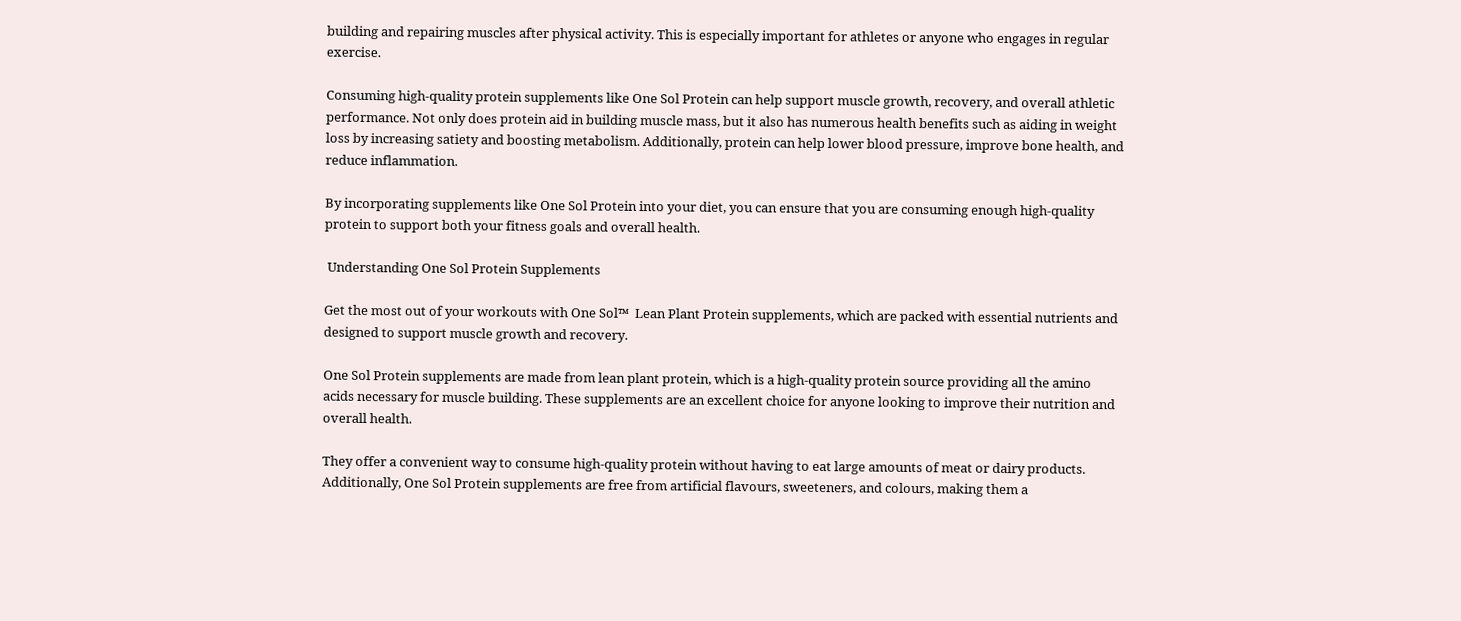building and repairing muscles after physical activity. This is especially important for athletes or anyone who engages in regular exercise.

Consuming high-quality protein supplements like One Sol Protein can help support muscle growth, recovery, and overall athletic performance. Not only does protein aid in building muscle mass, but it also has numerous health benefits such as aiding in weight loss by increasing satiety and boosting metabolism. Additionally, protein can help lower blood pressure, improve bone health, and reduce inflammation.

By incorporating supplements like One Sol Protein into your diet, you can ensure that you are consuming enough high-quality protein to support both your fitness goals and overall health.

 Understanding One Sol Protein Supplements

Get the most out of your workouts with One Sol™  Lean Plant Protein supplements, which are packed with essential nutrients and designed to support muscle growth and recovery.

One Sol Protein supplements are made from lean plant protein, which is a high-quality protein source providing all the amino acids necessary for muscle building. These supplements are an excellent choice for anyone looking to improve their nutrition and overall health.

They offer a convenient way to consume high-quality protein without having to eat large amounts of meat or dairy products. Additionally, One Sol Protein supplements are free from artificial flavours, sweeteners, and colours, making them a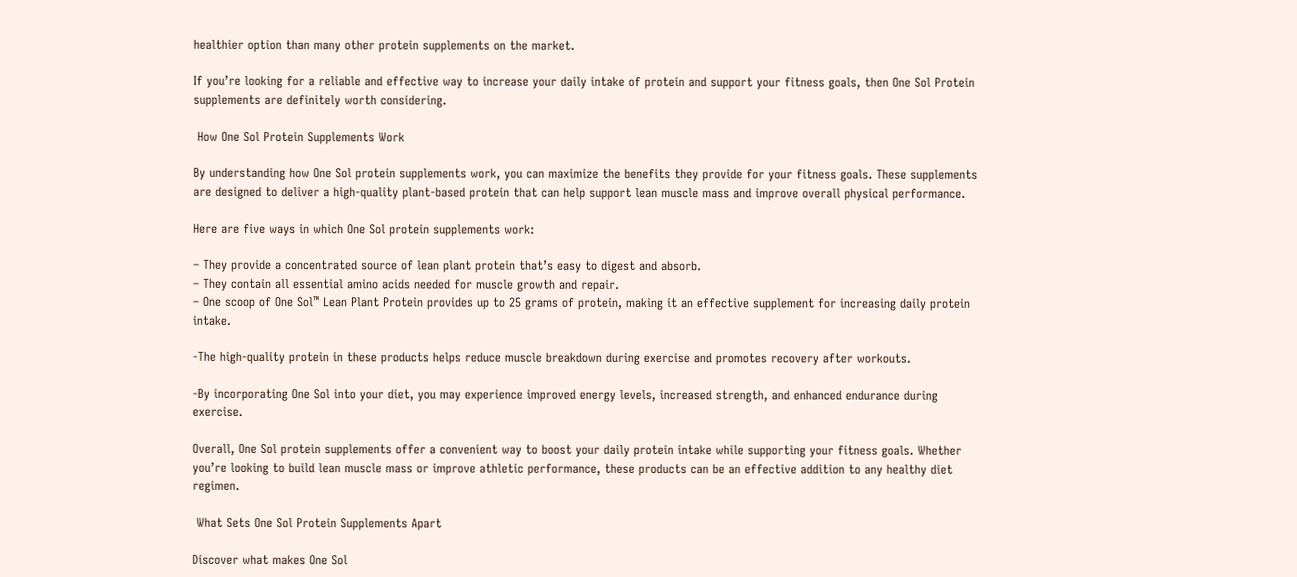healthier option than many other protein supplements on the market.

If you’re looking for a reliable and effective way to increase your daily intake of protein and support your fitness goals, then One Sol Protein supplements are definitely worth considering.

 How One Sol Protein Supplements Work

By understanding how One Sol protein supplements work, you can maximize the benefits they provide for your fitness goals. These supplements are designed to deliver a high-quality plant-based protein that can help support lean muscle mass and improve overall physical performance.

Here are five ways in which One Sol protein supplements work:

– They provide a concentrated source of lean plant protein that’s easy to digest and absorb.
– They contain all essential amino acids needed for muscle growth and repair.
– One scoop of One Sol™ Lean Plant Protein provides up to 25 grams of protein, making it an effective supplement for increasing daily protein intake.

-The high-quality protein in these products helps reduce muscle breakdown during exercise and promotes recovery after workouts.

-By incorporating One Sol into your diet, you may experience improved energy levels, increased strength, and enhanced endurance during exercise.

Overall, One Sol protein supplements offer a convenient way to boost your daily protein intake while supporting your fitness goals. Whether you’re looking to build lean muscle mass or improve athletic performance, these products can be an effective addition to any healthy diet regimen.

 What Sets One Sol Protein Supplements Apart

Discover what makes One Sol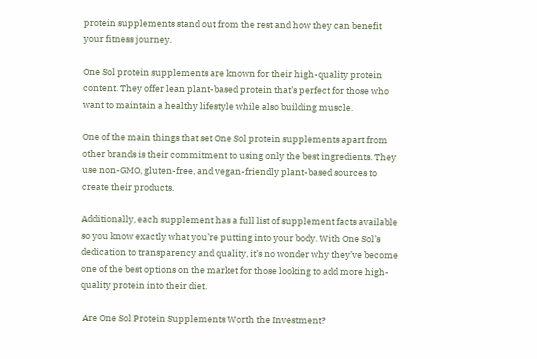protein supplements stand out from the rest and how they can benefit your fitness journey.

One Sol protein supplements are known for their high-quality protein content. They offer lean plant-based protein that’s perfect for those who want to maintain a healthy lifestyle while also building muscle.

One of the main things that set One Sol protein supplements apart from other brands is their commitment to using only the best ingredients. They use non-GMO, gluten-free, and vegan-friendly plant-based sources to create their products.

Additionally, each supplement has a full list of supplement facts available so you know exactly what you’re putting into your body. With One Sol’s dedication to transparency and quality, it’s no wonder why they’ve become one of the best options on the market for those looking to add more high-quality protein into their diet.

 Are One Sol Protein Supplements Worth the Investment?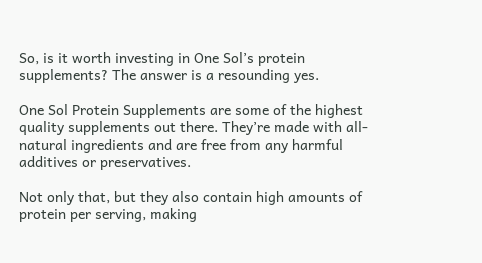So, is it worth investing in One Sol’s protein supplements? The answer is a resounding yes.

One Sol Protein Supplements are some of the highest quality supplements out there. They’re made with all-natural ingredients and are free from any harmful additives or preservatives.

Not only that, but they also contain high amounts of protein per serving, making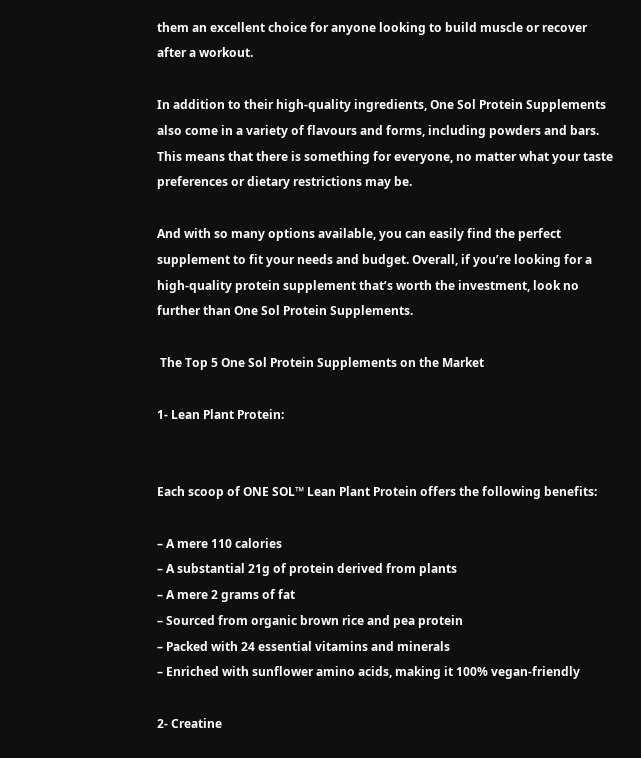them an excellent choice for anyone looking to build muscle or recover after a workout.

In addition to their high-quality ingredients, One Sol Protein Supplements also come in a variety of flavours and forms, including powders and bars. This means that there is something for everyone, no matter what your taste preferences or dietary restrictions may be.

And with so many options available, you can easily find the perfect supplement to fit your needs and budget. Overall, if you’re looking for a high-quality protein supplement that’s worth the investment, look no further than One Sol Protein Supplements.

 The Top 5 One Sol Protein Supplements on the Market

1- Lean Plant Protein:


Each scoop of ONE SOL™ Lean Plant Protein offers the following benefits:

– A mere 110 calories
– A substantial 21g of protein derived from plants
– A mere 2 grams of fat
– Sourced from organic brown rice and pea protein
– Packed with 24 essential vitamins and minerals
– Enriched with sunflower amino acids, making it 100% vegan-friendly

2- Creatine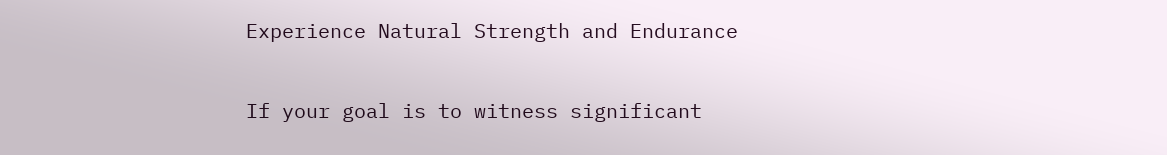Experience Natural Strength and Endurance

If your goal is to witness significant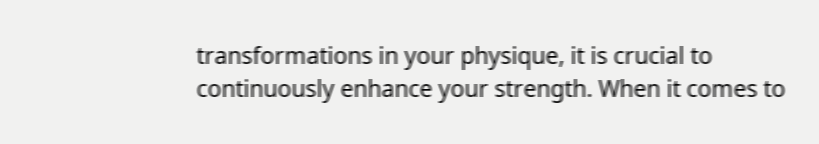transformations in your physique, it is crucial to continuously enhance your strength. When it comes to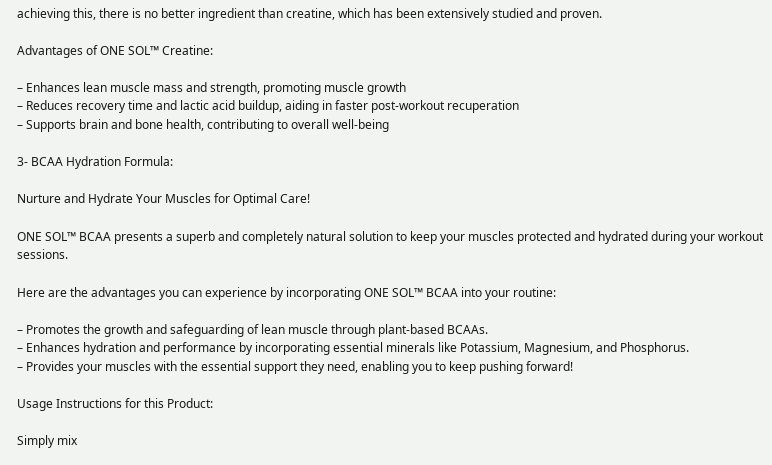achieving this, there is no better ingredient than creatine, which has been extensively studied and proven.

Advantages of ONE SOL™ Creatine:

– Enhances lean muscle mass and strength, promoting muscle growth
– Reduces recovery time and lactic acid buildup, aiding in faster post-workout recuperation
– Supports brain and bone health, contributing to overall well-being

3- BCAA Hydration Formula:

Nurture and Hydrate Your Muscles for Optimal Care!

ONE SOL™ BCAA presents a superb and completely natural solution to keep your muscles protected and hydrated during your workout sessions.

Here are the advantages you can experience by incorporating ONE SOL™ BCAA into your routine:

– Promotes the growth and safeguarding of lean muscle through plant-based BCAAs.
– Enhances hydration and performance by incorporating essential minerals like Potassium, Magnesium, and Phosphorus.
– Provides your muscles with the essential support they need, enabling you to keep pushing forward!

Usage Instructions for this Product:

Simply mix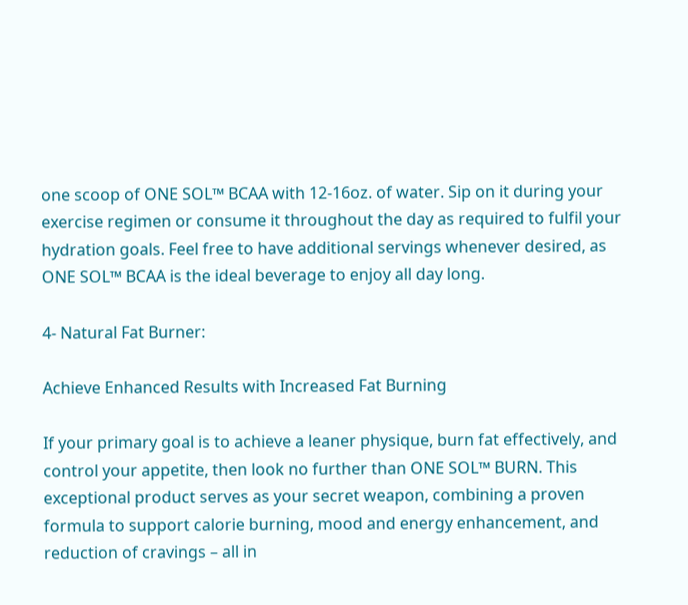one scoop of ONE SOL™ BCAA with 12-16oz. of water. Sip on it during your exercise regimen or consume it throughout the day as required to fulfil your hydration goals. Feel free to have additional servings whenever desired, as ONE SOL™ BCAA is the ideal beverage to enjoy all day long.

4- Natural Fat Burner:

Achieve Enhanced Results with Increased Fat Burning

If your primary goal is to achieve a leaner physique, burn fat effectively, and control your appetite, then look no further than ONE SOL™ BURN. This exceptional product serves as your secret weapon, combining a proven formula to support calorie burning, mood and energy enhancement, and reduction of cravings – all in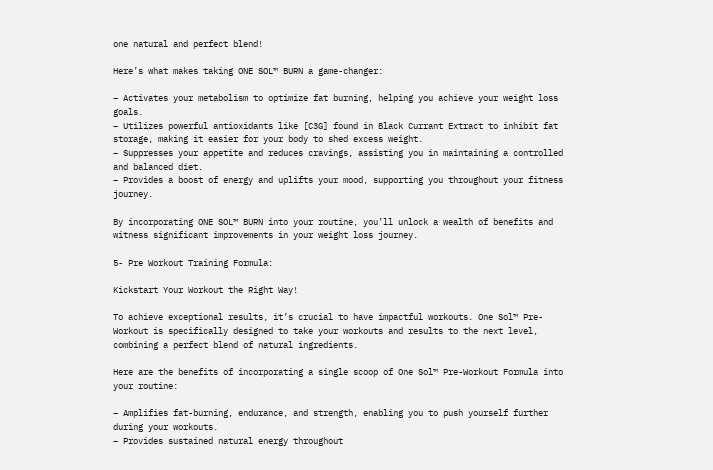one natural and perfect blend!

Here’s what makes taking ONE SOL™ BURN a game-changer:

– Activates your metabolism to optimize fat burning, helping you achieve your weight loss goals.
– Utilizes powerful antioxidants like [C3G] found in Black Currant Extract to inhibit fat storage, making it easier for your body to shed excess weight.
– Suppresses your appetite and reduces cravings, assisting you in maintaining a controlled and balanced diet.
– Provides a boost of energy and uplifts your mood, supporting you throughout your fitness journey.

By incorporating ONE SOL™ BURN into your routine, you’ll unlock a wealth of benefits and witness significant improvements in your weight loss journey.

5- Pre Workout Training Formula:

Kickstart Your Workout the Right Way!

To achieve exceptional results, it’s crucial to have impactful workouts. One Sol™ Pre-Workout is specifically designed to take your workouts and results to the next level, combining a perfect blend of natural ingredients.

Here are the benefits of incorporating a single scoop of One Sol™ Pre-Workout Formula into your routine:

– Amplifies fat-burning, endurance, and strength, enabling you to push yourself further during your workouts.
– Provides sustained natural energy throughout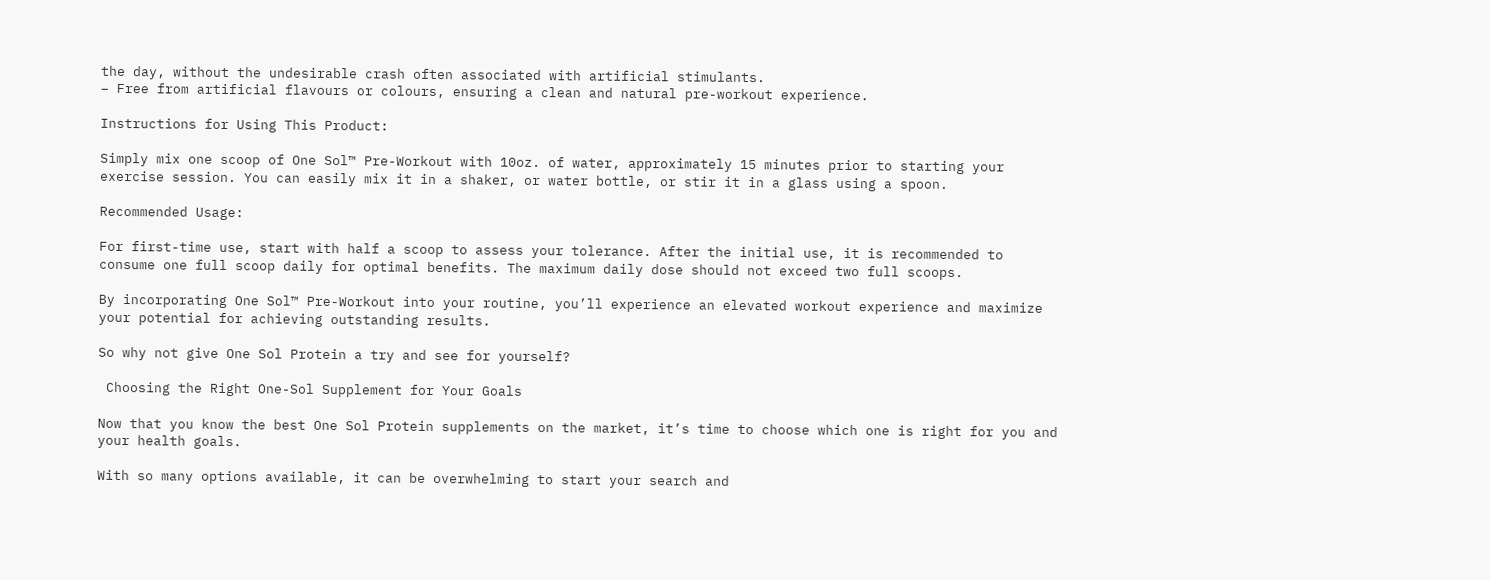the day, without the undesirable crash often associated with artificial stimulants.
– Free from artificial flavours or colours, ensuring a clean and natural pre-workout experience.

Instructions for Using This Product:

Simply mix one scoop of One Sol™ Pre-Workout with 10oz. of water, approximately 15 minutes prior to starting your exercise session. You can easily mix it in a shaker, or water bottle, or stir it in a glass using a spoon.

Recommended Usage:

For first-time use, start with half a scoop to assess your tolerance. After the initial use, it is recommended to consume one full scoop daily for optimal benefits. The maximum daily dose should not exceed two full scoops.

By incorporating One Sol™ Pre-Workout into your routine, you’ll experience an elevated workout experience and maximize your potential for achieving outstanding results.

So why not give One Sol Protein a try and see for yourself?

 Choosing the Right One-Sol Supplement for Your Goals

Now that you know the best One Sol Protein supplements on the market, it’s time to choose which one is right for you and your health goals.

With so many options available, it can be overwhelming to start your search and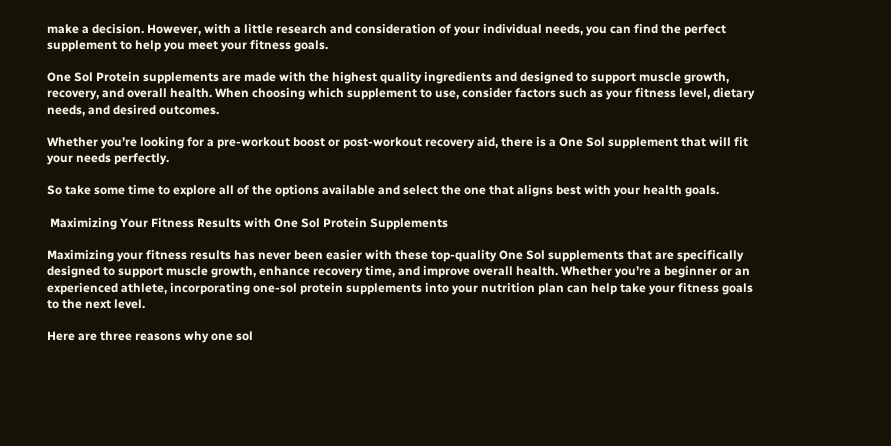make a decision. However, with a little research and consideration of your individual needs, you can find the perfect supplement to help you meet your fitness goals.

One Sol Protein supplements are made with the highest quality ingredients and designed to support muscle growth, recovery, and overall health. When choosing which supplement to use, consider factors such as your fitness level, dietary needs, and desired outcomes.

Whether you’re looking for a pre-workout boost or post-workout recovery aid, there is a One Sol supplement that will fit your needs perfectly.

So take some time to explore all of the options available and select the one that aligns best with your health goals.

 Maximizing Your Fitness Results with One Sol Protein Supplements

Maximizing your fitness results has never been easier with these top-quality One Sol supplements that are specifically designed to support muscle growth, enhance recovery time, and improve overall health. Whether you’re a beginner or an experienced athlete, incorporating one-sol protein supplements into your nutrition plan can help take your fitness goals to the next level.

Here are three reasons why one sol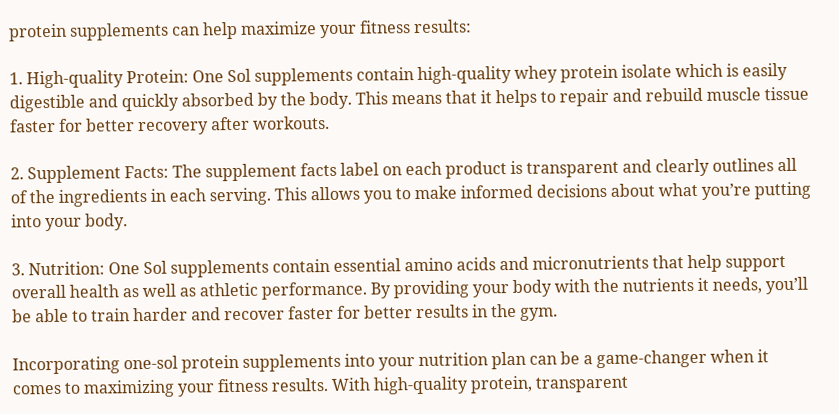protein supplements can help maximize your fitness results:

1. High-quality Protein: One Sol supplements contain high-quality whey protein isolate which is easily digestible and quickly absorbed by the body. This means that it helps to repair and rebuild muscle tissue faster for better recovery after workouts.

2. Supplement Facts: The supplement facts label on each product is transparent and clearly outlines all of the ingredients in each serving. This allows you to make informed decisions about what you’re putting into your body.

3. Nutrition: One Sol supplements contain essential amino acids and micronutrients that help support overall health as well as athletic performance. By providing your body with the nutrients it needs, you’ll be able to train harder and recover faster for better results in the gym.

Incorporating one-sol protein supplements into your nutrition plan can be a game-changer when it comes to maximizing your fitness results. With high-quality protein, transparent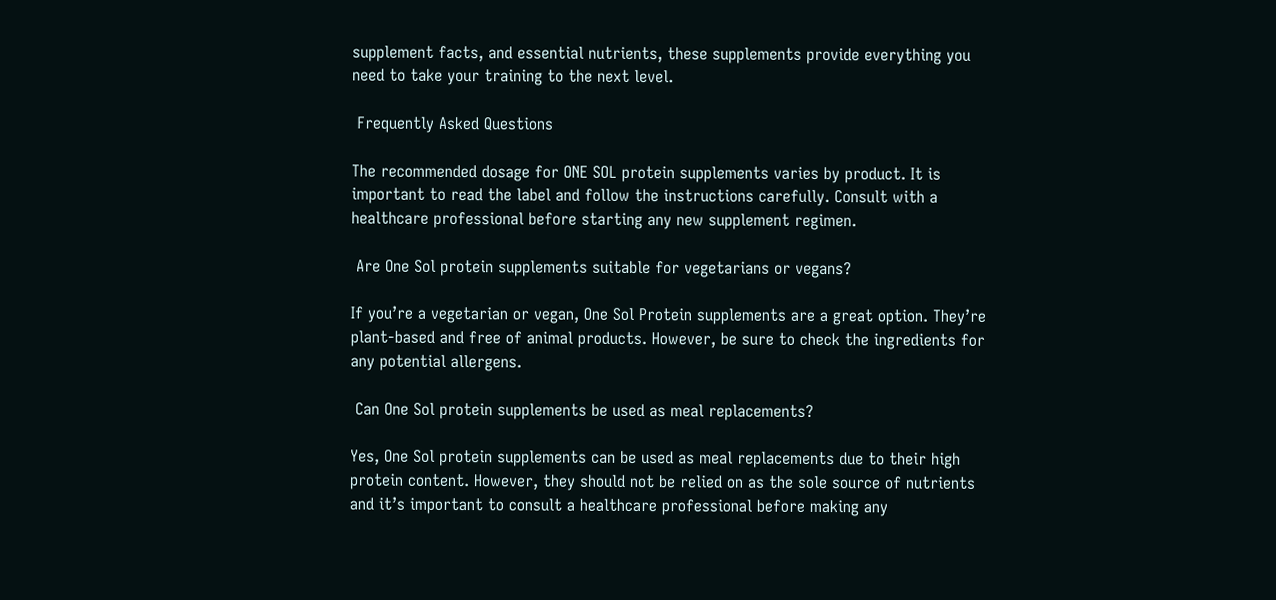supplement facts, and essential nutrients, these supplements provide everything you need to take your training to the next level.

 Frequently Asked Questions

The recommended dosage for ONE SOL protein supplements varies by product. It is important to read the label and follow the instructions carefully. Consult with a healthcare professional before starting any new supplement regimen.

 Are One Sol protein supplements suitable for vegetarians or vegans?

If you’re a vegetarian or vegan, One Sol Protein supplements are a great option. They’re plant-based and free of animal products. However, be sure to check the ingredients for any potential allergens.

 Can One Sol protein supplements be used as meal replacements?

Yes, One Sol protein supplements can be used as meal replacements due to their high protein content. However, they should not be relied on as the sole source of nutrients and it’s important to consult a healthcare professional before making any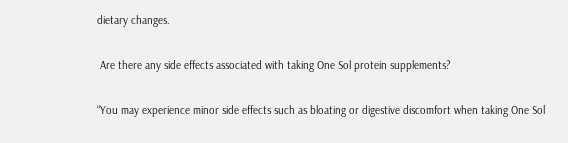dietary changes.

 Are there any side effects associated with taking One Sol protein supplements?

“You may experience minor side effects such as bloating or digestive discomfort when taking One Sol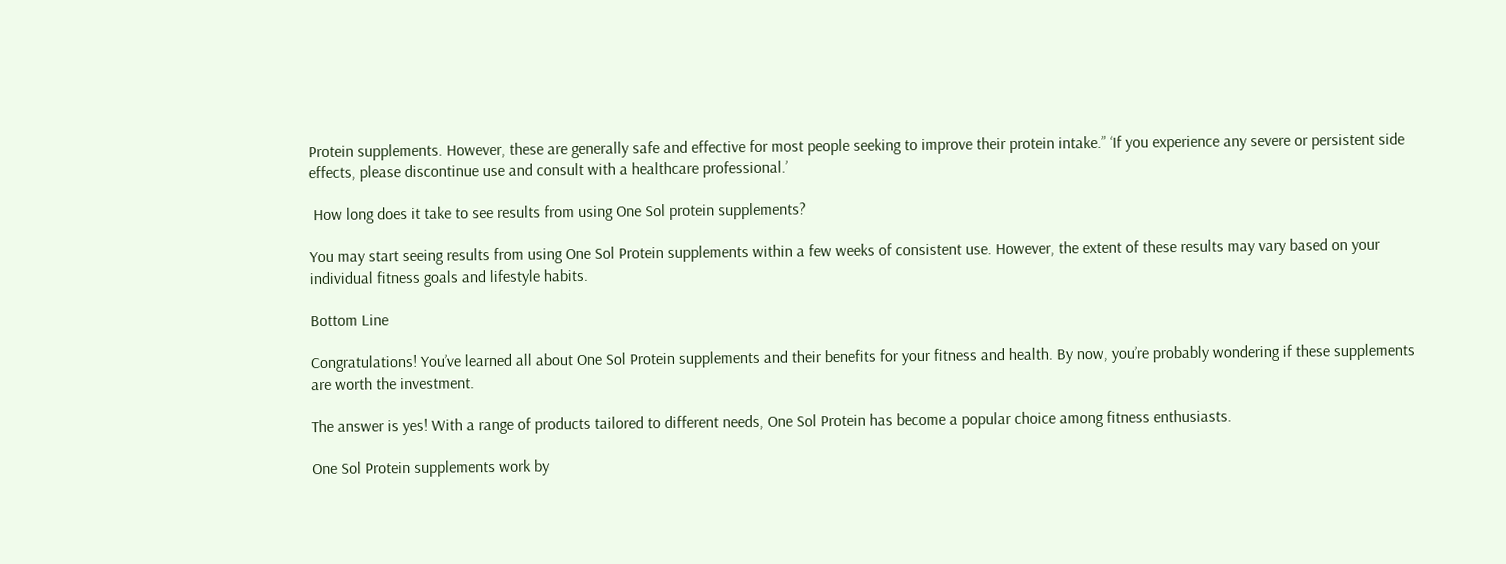Protein supplements. However, these are generally safe and effective for most people seeking to improve their protein intake.” ‘If you experience any severe or persistent side effects, please discontinue use and consult with a healthcare professional.’

 How long does it take to see results from using One Sol protein supplements?

You may start seeing results from using One Sol Protein supplements within a few weeks of consistent use. However, the extent of these results may vary based on your individual fitness goals and lifestyle habits.

Bottom Line

Congratulations! You’ve learned all about One Sol Protein supplements and their benefits for your fitness and health. By now, you’re probably wondering if these supplements are worth the investment.

The answer is yes! With a range of products tailored to different needs, One Sol Protein has become a popular choice among fitness enthusiasts.

One Sol Protein supplements work by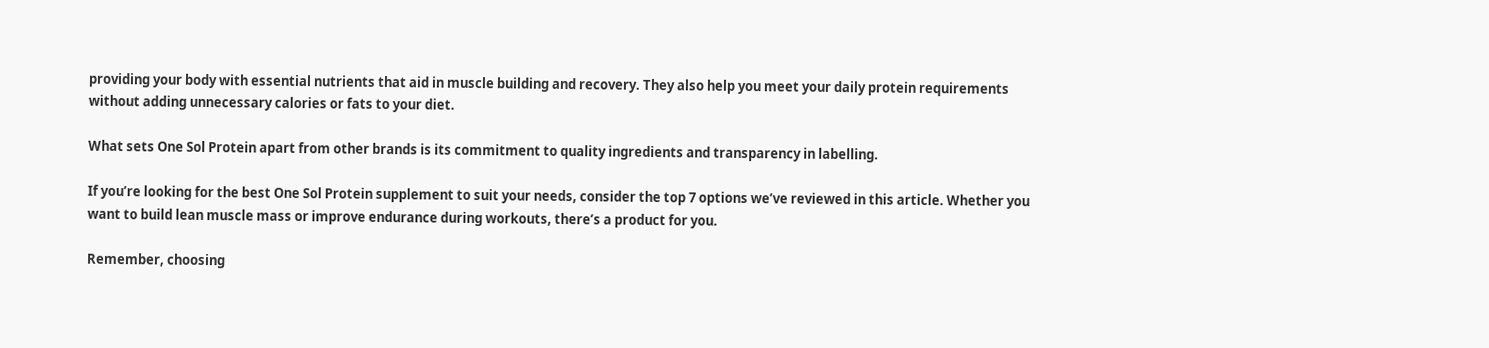providing your body with essential nutrients that aid in muscle building and recovery. They also help you meet your daily protein requirements without adding unnecessary calories or fats to your diet.

What sets One Sol Protein apart from other brands is its commitment to quality ingredients and transparency in labelling.

If you’re looking for the best One Sol Protein supplement to suit your needs, consider the top 7 options we’ve reviewed in this article. Whether you want to build lean muscle mass or improve endurance during workouts, there’s a product for you.

Remember, choosing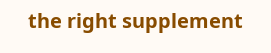the right supplement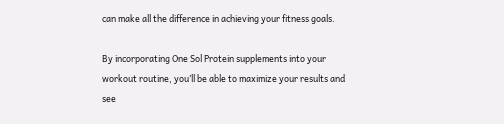can make all the difference in achieving your fitness goals.

By incorporating One Sol Protein supplements into your workout routine, you’ll be able to maximize your results and see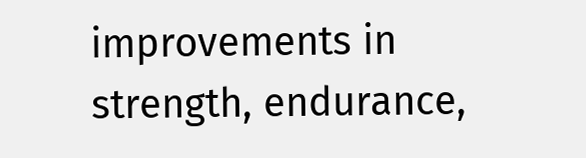improvements in strength, endurance,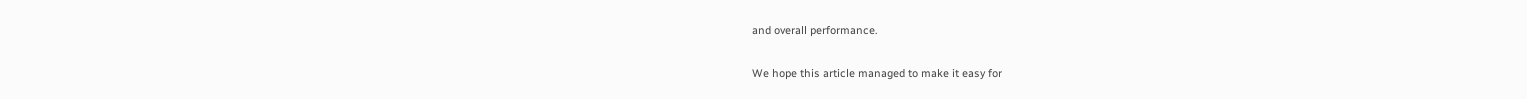and overall performance.

We hope this article managed to make it easy for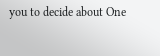you to decide about One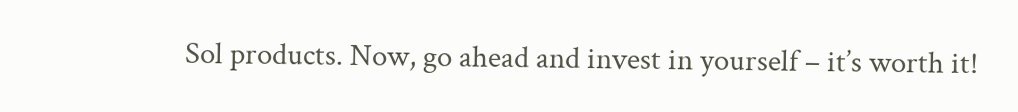Sol products. Now, go ahead and invest in yourself – it’s worth it!